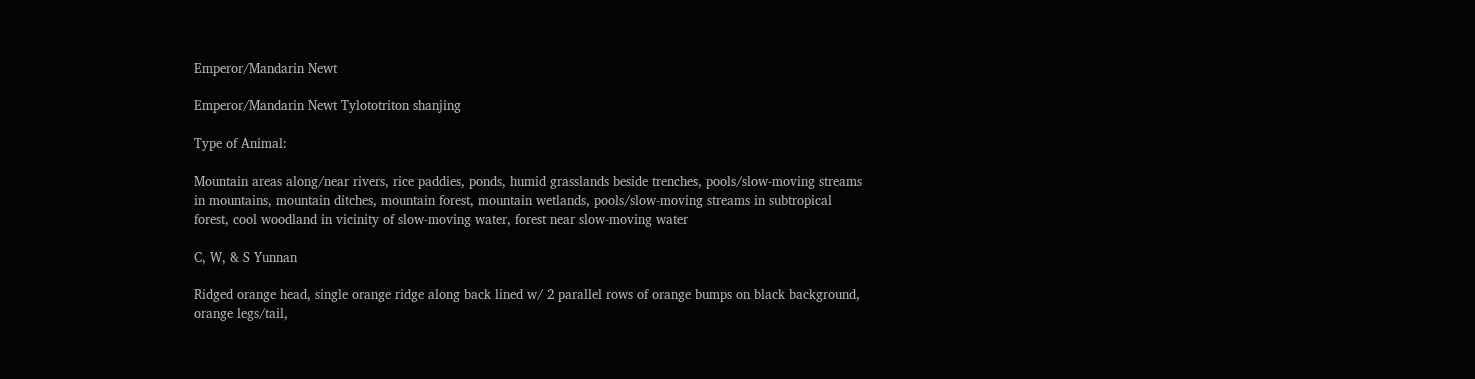Emperor/Mandarin Newt

Emperor/Mandarin Newt Tylototriton shanjing

Type of Animal:

Mountain areas along/near rivers, rice paddies, ponds, humid grasslands beside trenches, pools/slow-moving streams in mountains, mountain ditches, mountain forest, mountain wetlands, pools/slow-moving streams in subtropical forest, cool woodland in vicinity of slow-moving water, forest near slow-moving water

C, W, & S Yunnan

Ridged orange head, single orange ridge along back lined w/ 2 parallel rows of orange bumps on black background, orange legs/tail,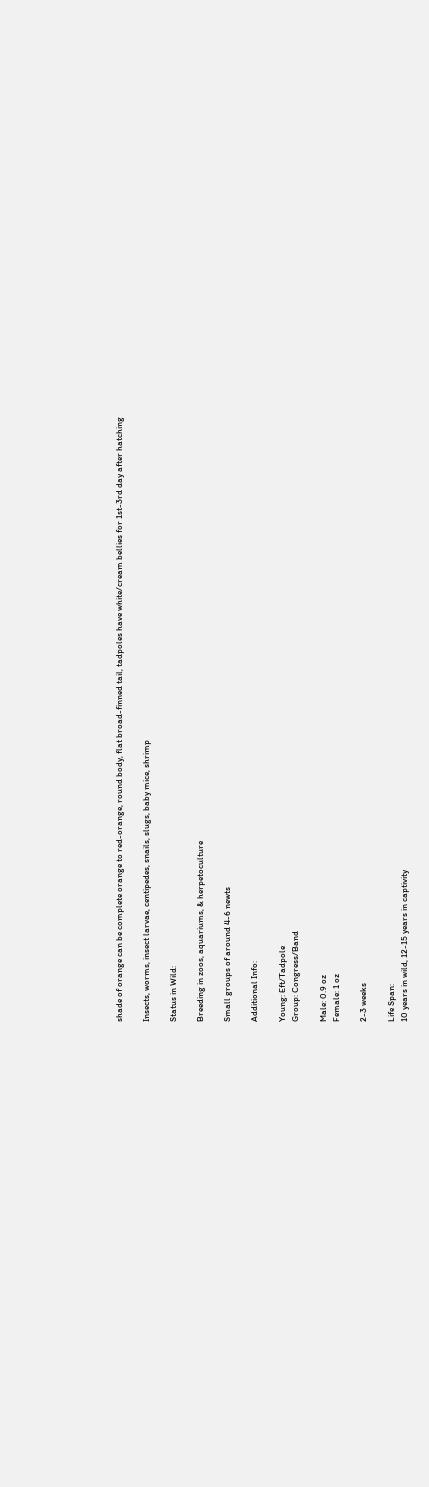shade of orange can be complete orange to red-orange, round body, flat broad-finned tail, tadpoles have white/cream bellies for 1st-3rd day after hatching

Insects, worms, insect larvae, centipedes, snails, slugs, baby mice, shrimp

Status in Wild:

Breeding in zoos, aquariums, & herpetoculture

Small groups of around 4-6 newts

Additional Info:

Young: Eft/Tadpole
Group: Congress/Band

Male: 0.9 oz
Female: 1 oz

2-3 weeks

Life Span:
10 years in wild, 12-15 years in captivity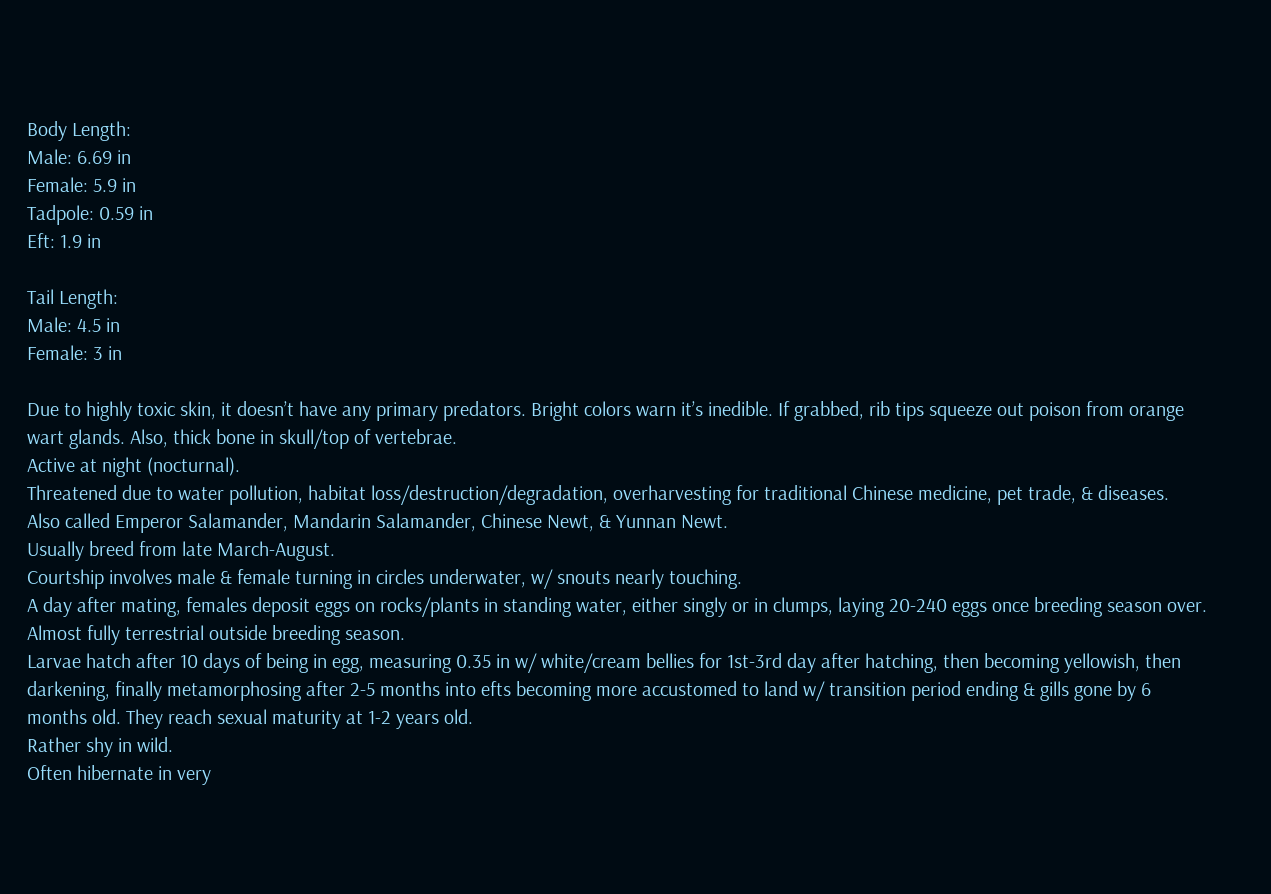Body Length:
Male: 6.69 in
Female: 5.9 in
Tadpole: 0.59 in
Eft: 1.9 in

Tail Length:
Male: 4.5 in
Female: 3 in

Due to highly toxic skin, it doesn’t have any primary predators. Bright colors warn it’s inedible. If grabbed, rib tips squeeze out poison from orange wart glands. Also, thick bone in skull/top of vertebrae.
Active at night (nocturnal).
Threatened due to water pollution, habitat loss/destruction/degradation, overharvesting for traditional Chinese medicine, pet trade, & diseases.
Also called Emperor Salamander, Mandarin Salamander, Chinese Newt, & Yunnan Newt.
Usually breed from late March-August.
Courtship involves male & female turning in circles underwater, w/ snouts nearly touching.
A day after mating, females deposit eggs on rocks/plants in standing water, either singly or in clumps, laying 20-240 eggs once breeding season over.
Almost fully terrestrial outside breeding season.
Larvae hatch after 10 days of being in egg, measuring 0.35 in w/ white/cream bellies for 1st-3rd day after hatching, then becoming yellowish, then darkening, finally metamorphosing after 2-5 months into efts becoming more accustomed to land w/ transition period ending & gills gone by 6 months old. They reach sexual maturity at 1-2 years old.
Rather shy in wild.
Often hibernate in very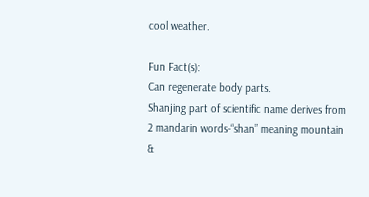cool weather.

Fun Fact(s):
Can regenerate body parts.
Shanjing part of scientific name derives from 2 mandarin words-“shan” meaning mountain &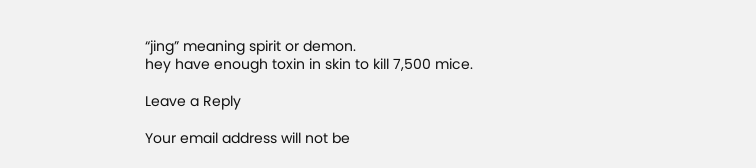“jing” meaning spirit or demon.
hey have enough toxin in skin to kill 7,500 mice.

Leave a Reply

Your email address will not be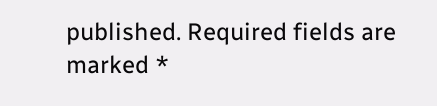published. Required fields are marked *